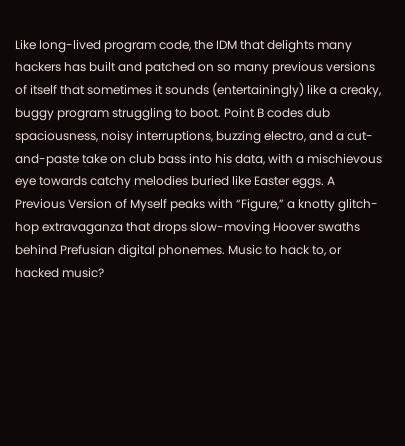Like long-lived program code, the IDM that delights many hackers has built and patched on so many previous versions of itself that sometimes it sounds (entertainingly) like a creaky, buggy program struggling to boot. Point B codes dub spaciousness, noisy interruptions, buzzing electro, and a cut-and-paste take on club bass into his data, with a mischievous eye towards catchy melodies buried like Easter eggs. A Previous Version of Myself peaks with “Figure,” a knotty glitch-hop extravaganza that drops slow-moving Hoover swaths behind Prefusian digital phonemes. Music to hack to, or hacked music?